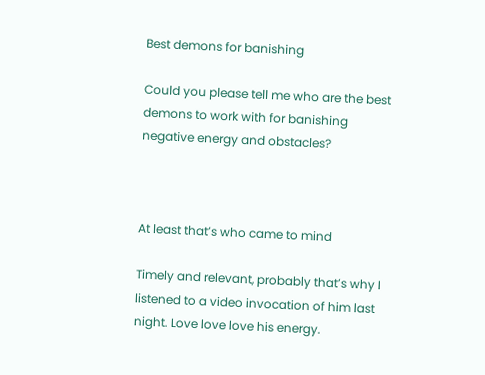Best demons for banishing

Could you please tell me who are the best demons to work with for banishing negative energy and obstacles?



At least that’s who came to mind

Timely and relevant, probably that’s why I listened to a video invocation of him last night. Love love love his energy.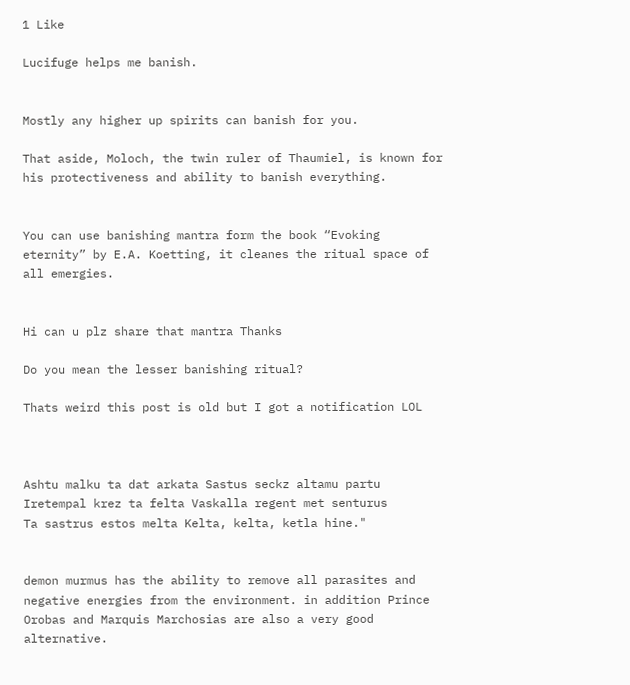1 Like

Lucifuge helps me banish.


Mostly any higher up spirits can banish for you.

That aside, Moloch, the twin ruler of Thaumiel, is known for his protectiveness and ability to banish everything.


You can use banishing mantra form the book “Evoking eternity” by E.A. Koetting, it cleanes the ritual space of all emergies.


Hi can u plz share that mantra Thanks

Do you mean the lesser banishing ritual?

Thats weird this post is old but I got a notification LOL



Ashtu malku ta dat arkata Sastus seckz altamu partu
Iretempal krez ta felta Vaskalla regent met senturus
Ta sastrus estos melta Kelta, kelta, ketla hine."


demon murmus has the ability to remove all parasites and negative energies from the environment. in addition Prince Orobas and Marquis Marchosias are also a very good alternative.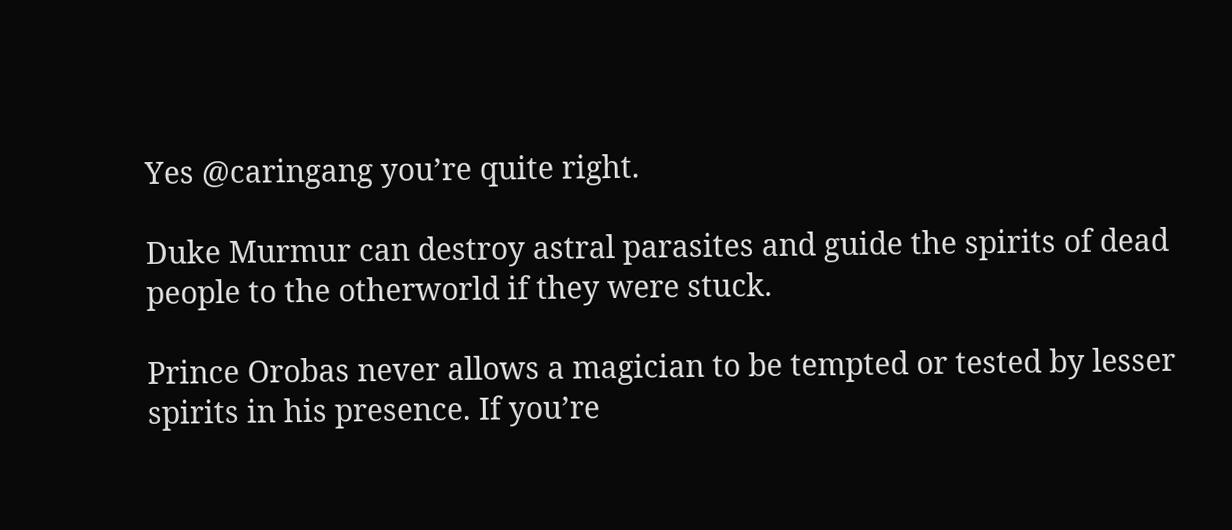Yes @caringang you’re quite right.

Duke Murmur can destroy astral parasites and guide the spirits of dead people to the otherworld if they were stuck.

Prince Orobas never allows a magician to be tempted or tested by lesser spirits in his presence. If you’re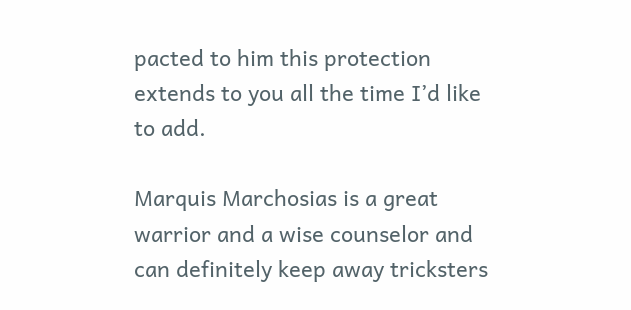pacted to him this protection extends to you all the time I’d like to add.

Marquis Marchosias is a great warrior and a wise counselor and can definitely keep away tricksters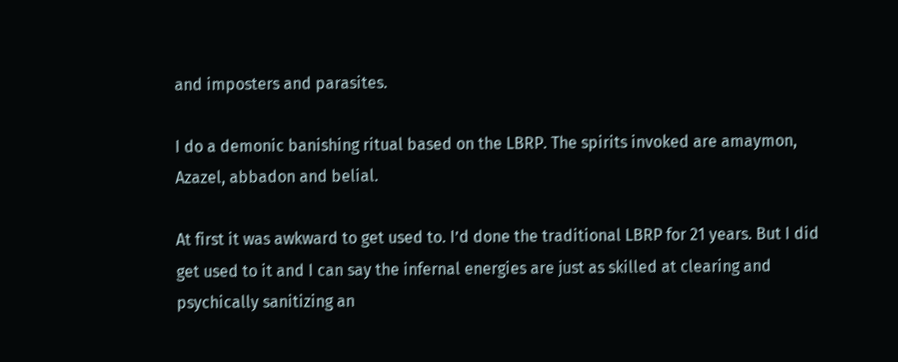and imposters and parasites.

I do a demonic banishing ritual based on the LBRP. The spirits invoked are amaymon, Azazel, abbadon and belial.

At first it was awkward to get used to. I’d done the traditional LBRP for 21 years. But I did get used to it and I can say the infernal energies are just as skilled at clearing and psychically sanitizing an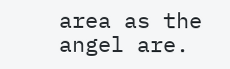area as the angel are.